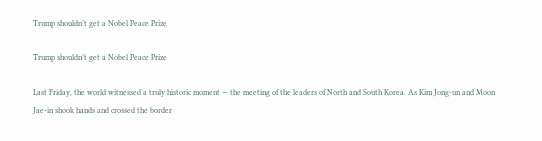Trump shouldn’t get a Nobel Peace Prize

Trump shouldn’t get a Nobel Peace Prize

Last Friday, the world witnessed a truly historic moment — the meeting of the leaders of North and South Korea. As Kim Jong-un and Moon Jae-in shook hands and crossed the border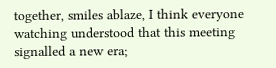together, smiles ablaze, I think everyone watching understood that this meeting signalled a new era;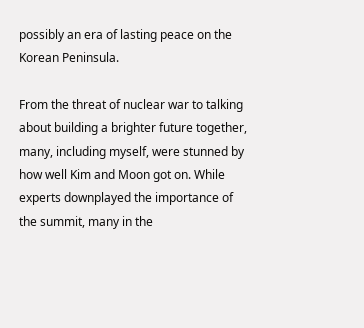possibly an era of lasting peace on the Korean Peninsula.

From the threat of nuclear war to talking about building a brighter future together, many, including myself, were stunned by how well Kim and Moon got on. While experts downplayed the importance of the summit, many in the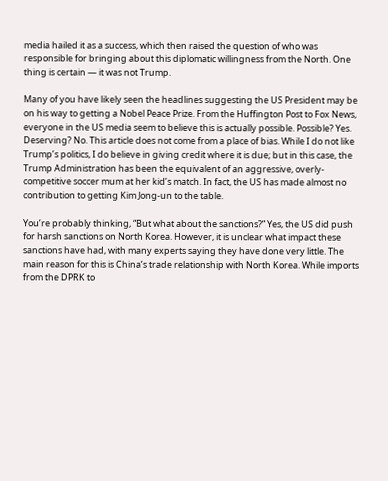media hailed it as a success, which then raised the question of who was responsible for bringing about this diplomatic willingness from the North. One thing is certain — it was not Trump.

Many of you have likely seen the headlines suggesting the US President may be on his way to getting a Nobel Peace Prize. From the Huffington Post to Fox News, everyone in the US media seem to believe this is actually possible. Possible? Yes. Deserving? No. This article does not come from a place of bias. While I do not like Trump’s politics, I do believe in giving credit where it is due; but in this case, the Trump Administration has been the equivalent of an aggressive, overly-competitive soccer mum at her kid’s match. In fact, the US has made almost no contribution to getting Kim Jong-un to the table.

You’re probably thinking, “But what about the sanctions?” Yes, the US did push for harsh sanctions on North Korea. However, it is unclear what impact these sanctions have had, with many experts saying they have done very little. The main reason for this is China’s trade relationship with North Korea. While imports from the DPRK to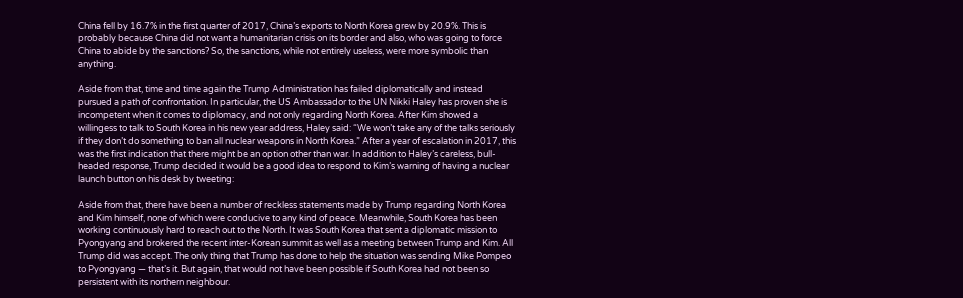China fell by 16.7% in the first quarter of 2017, China’s exports to North Korea grew by 20.9%. This is probably because China did not want a humanitarian crisis on its border and also, who was going to force China to abide by the sanctions? So, the sanctions, while not entirely useless, were more symbolic than anything.

Aside from that, time and time again the Trump Administration has failed diplomatically and instead pursued a path of confrontation. In particular, the US Ambassador to the UN Nikki Haley has proven she is incompetent when it comes to diplomacy, and not only regarding North Korea. After Kim showed a willingess to talk to South Korea in his new year address, Haley said: “We won’t take any of the talks seriously if they don’t do something to ban all nuclear weapons in North Korea.” After a year of escalation in 2017, this was the first indication that there might be an option other than war. In addition to Haley’s careless, bull-headed response, Trump decided it would be a good idea to respond to Kim’s warning of having a nuclear launch button on his desk by tweeting:

Aside from that, there have been a number of reckless statements made by Trump regarding North Korea and Kim himself, none of which were conducive to any kind of peace. Meanwhile, South Korea has been working continuously hard to reach out to the North. It was South Korea that sent a diplomatic mission to Pyongyang and brokered the recent inter-Korean summit as well as a meeting between Trump and Kim. All Trump did was accept. The only thing that Trump has done to help the situation was sending Mike Pompeo to Pyongyang — that’s it. But again, that would not have been possible if South Korea had not been so persistent with its northern neighbour.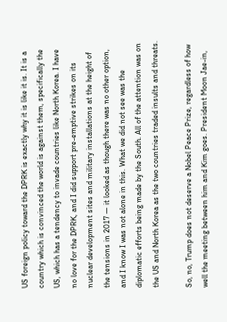US foreign policy toward the DPRK is exactly why it is like it is. It is a country which is convinced the world is against them, specifically the US, which has a tendency to invade countries like North Korea. I have no love for the DPRK, and I did support pre-emptive strikes on its nuclear development sites and military installations at the height of the tensions in 2017 — it looked as though there was no other option, and I know I was not alone in this. What we did not see was the diplomatic efforts being made by the South. All of the attention was on the US and North Korea as the two countries traded insults and threats.

So, no, Trump does not deserve a Nobel Peace Prize, regardless of how well the meeting between him and Kim goes. President Moon Jae-in,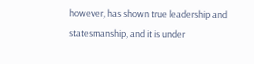however, has shown true leadership and statesmanship, and it is under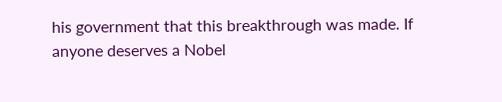his government that this breakthrough was made. If anyone deserves a Nobel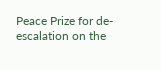Peace Prize for de-escalation on the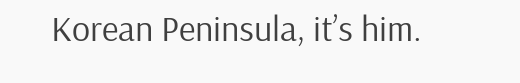Korean Peninsula, it’s him.